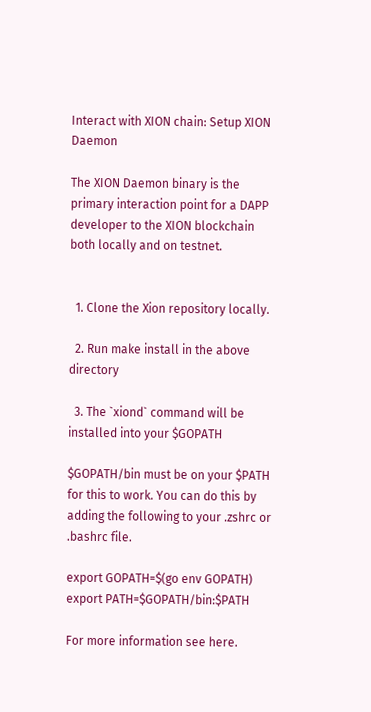Interact with XION chain: Setup XION Daemon

The XION Daemon binary is the primary interaction point for a DAPP developer to the XION blockchain both locally and on testnet.


  1. Clone the Xion repository locally.

  2. Run make install in the above directory

  3. The `xiond` command will be installed into your $GOPATH

$GOPATH/bin must be on your $PATH for this to work. You can do this by adding the following to your .zshrc or .bashrc file.

export GOPATH=$(go env GOPATH)
export PATH=$GOPATH/bin:$PATH

For more information see here.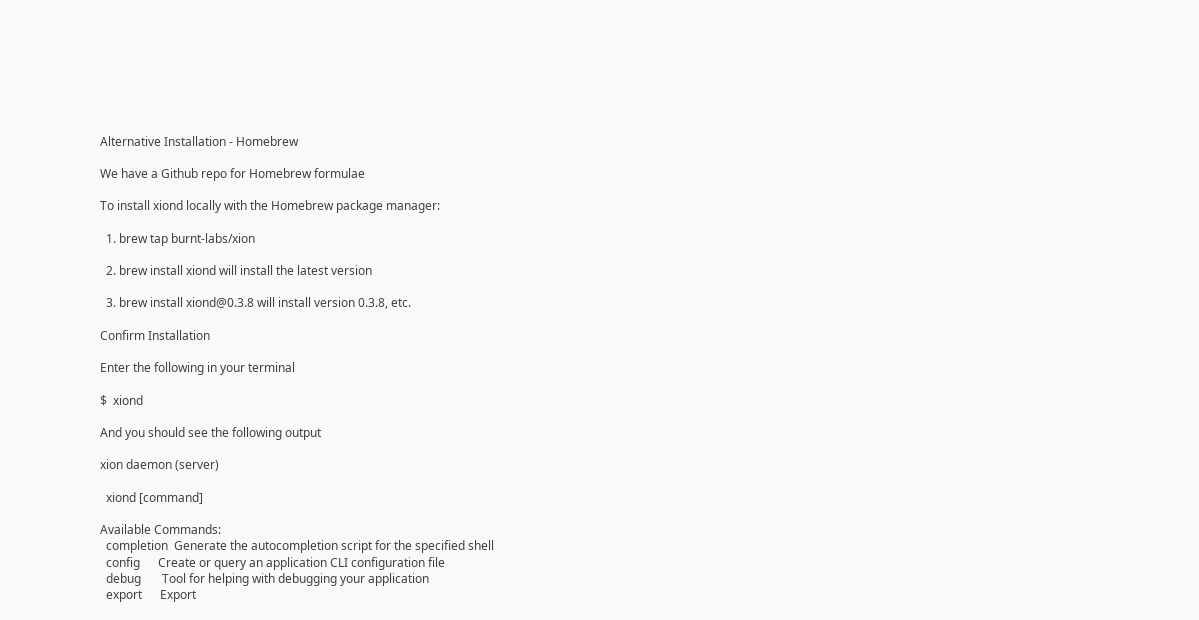Alternative Installation - Homebrew

We have a Github repo for Homebrew formulae

To install xiond locally with the Homebrew package manager:

  1. brew tap burnt-labs/xion

  2. brew install xiond will install the latest version

  3. brew install xiond@0.3.8 will install version 0.3.8, etc.

Confirm Installation

Enter the following in your terminal

$  xiond

And you should see the following output

xion daemon (server)

  xiond [command]

Available Commands:
  completion  Generate the autocompletion script for the specified shell
  config      Create or query an application CLI configuration file
  debug       Tool for helping with debugging your application
  export      Export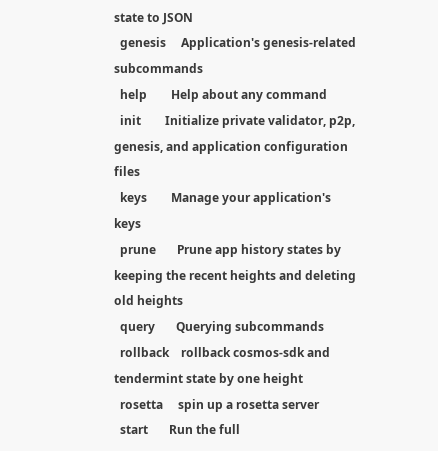state to JSON
  genesis     Application's genesis-related subcommands
  help        Help about any command
  init        Initialize private validator, p2p, genesis, and application configuration files
  keys        Manage your application's keys
  prune       Prune app history states by keeping the recent heights and deleting old heights
  query       Querying subcommands
  rollback    rollback cosmos-sdk and tendermint state by one height
  rosetta     spin up a rosetta server
  start       Run the full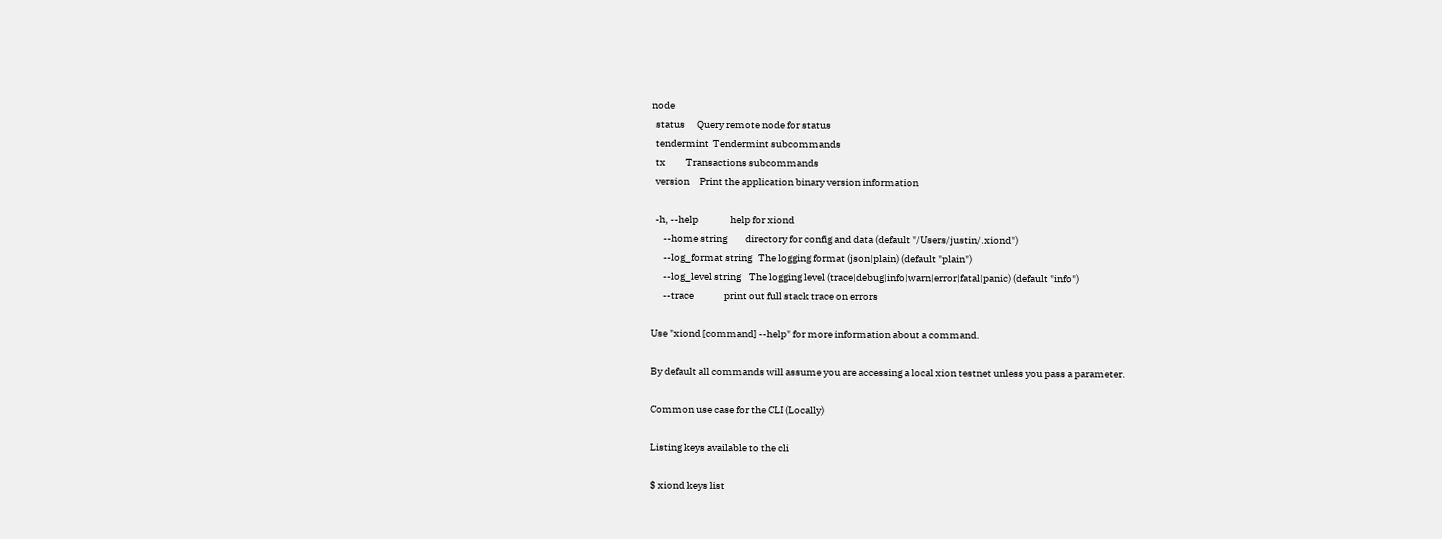node
  status      Query remote node for status
  tendermint  Tendermint subcommands
  tx          Transactions subcommands
  version     Print the application binary version information

  -h, --help                help for xiond
      --home string         directory for config and data (default "/Users/justin/.xiond")
      --log_format string   The logging format (json|plain) (default "plain")
      --log_level string    The logging level (trace|debug|info|warn|error|fatal|panic) (default "info")
      --trace               print out full stack trace on errors

Use "xiond [command] --help" for more information about a command.

By default all commands will assume you are accessing a local xion testnet unless you pass a parameter.

Common use case for the CLI (Locally)

Listing keys available to the cli

$ xiond keys list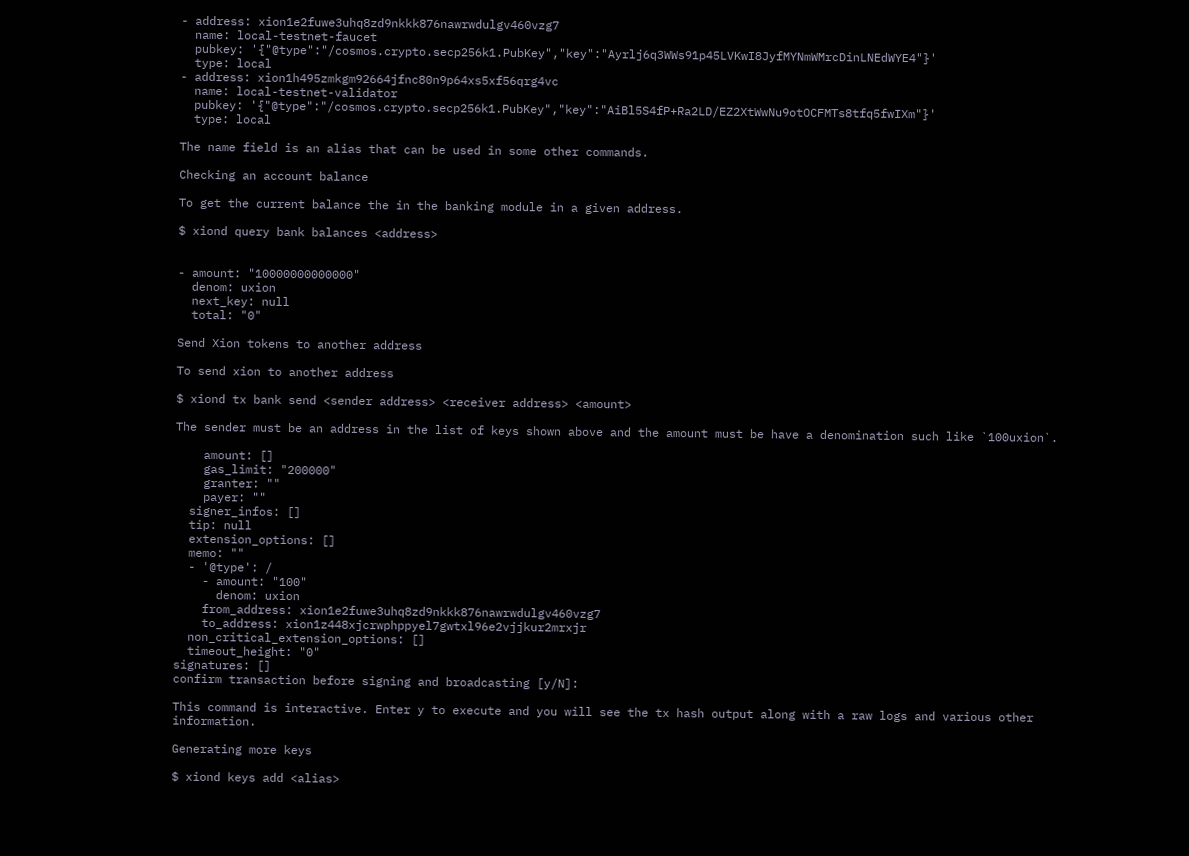- address: xion1e2fuwe3uhq8zd9nkkk876nawrwdulgv460vzg7
  name: local-testnet-faucet
  pubkey: '{"@type":"/cosmos.crypto.secp256k1.PubKey","key":"Ayrlj6q3WWs91p45LVKwI8JyfMYNmWMrcDinLNEdWYE4"}'
  type: local
- address: xion1h495zmkgm92664jfnc80n9p64xs5xf56qrg4vc
  name: local-testnet-validator
  pubkey: '{"@type":"/cosmos.crypto.secp256k1.PubKey","key":"AiBl5S4fP+Ra2LD/EZ2XtWwNu9otOCFMTs8tfq5fwIXm"}'
  type: local

The name field is an alias that can be used in some other commands.

Checking an account balance

To get the current balance the in the banking module in a given address.

$ xiond query bank balances <address>


- amount: "10000000000000"
  denom: uxion
  next_key: null
  total: "0"

Send Xion tokens to another address

To send xion to another address

$ xiond tx bank send <sender address> <receiver address> <amount>

The sender must be an address in the list of keys shown above and the amount must be have a denomination such like `100uxion`.

    amount: []
    gas_limit: "200000"
    granter: ""
    payer: ""
  signer_infos: []
  tip: null
  extension_options: []
  memo: ""
  - '@type': /
    - amount: "100"
      denom: uxion
    from_address: xion1e2fuwe3uhq8zd9nkkk876nawrwdulgv460vzg7
    to_address: xion1z448xjcrwphppyel7gwtxl96e2vjjkur2mrxjr
  non_critical_extension_options: []
  timeout_height: "0"
signatures: []
confirm transaction before signing and broadcasting [y/N]:

This command is interactive. Enter y to execute and you will see the tx hash output along with a raw logs and various other information.

Generating more keys

$ xiond keys add <alias>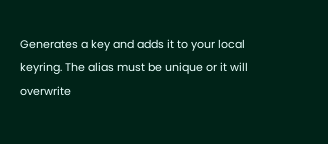Generates a key and adds it to your local keyring. The alias must be unique or it will overwrite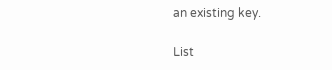an existing key.

List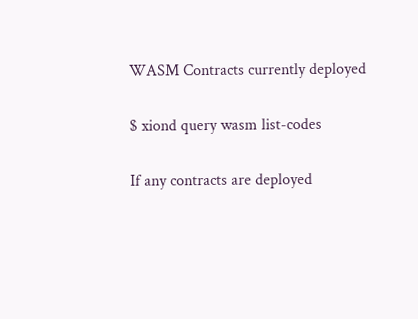WASM Contracts currently deployed

$ xiond query wasm list-codes

If any contracts are deployed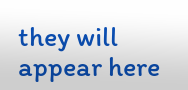they will appear here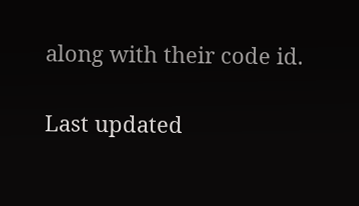along with their code id.

Last updated